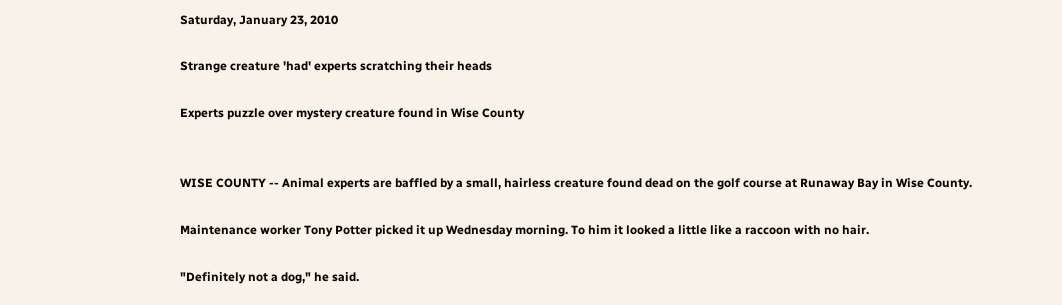Saturday, January 23, 2010

Strange creature 'had' experts scratching their heads

Experts puzzle over mystery creature found in Wise County


WISE COUNTY -- Animal experts are baffled by a small, hairless creature found dead on the golf course at Runaway Bay in Wise County.

Maintenance worker Tony Potter picked it up Wednesday morning. To him it looked a little like a raccoon with no hair.

"Definitely not a dog," he said.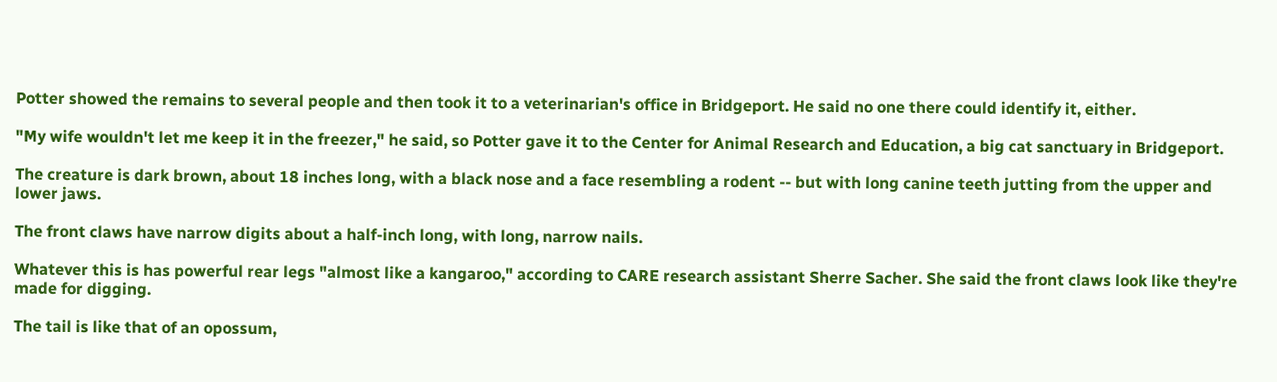Potter showed the remains to several people and then took it to a veterinarian's office in Bridgeport. He said no one there could identify it, either.

"My wife wouldn't let me keep it in the freezer," he said, so Potter gave it to the Center for Animal Research and Education, a big cat sanctuary in Bridgeport.

The creature is dark brown, about 18 inches long, with a black nose and a face resembling a rodent -- but with long canine teeth jutting from the upper and lower jaws.

The front claws have narrow digits about a half-inch long, with long, narrow nails.

Whatever this is has powerful rear legs "almost like a kangaroo," according to CARE research assistant Sherre Sacher. She said the front claws look like they're made for digging.

The tail is like that of an opossum,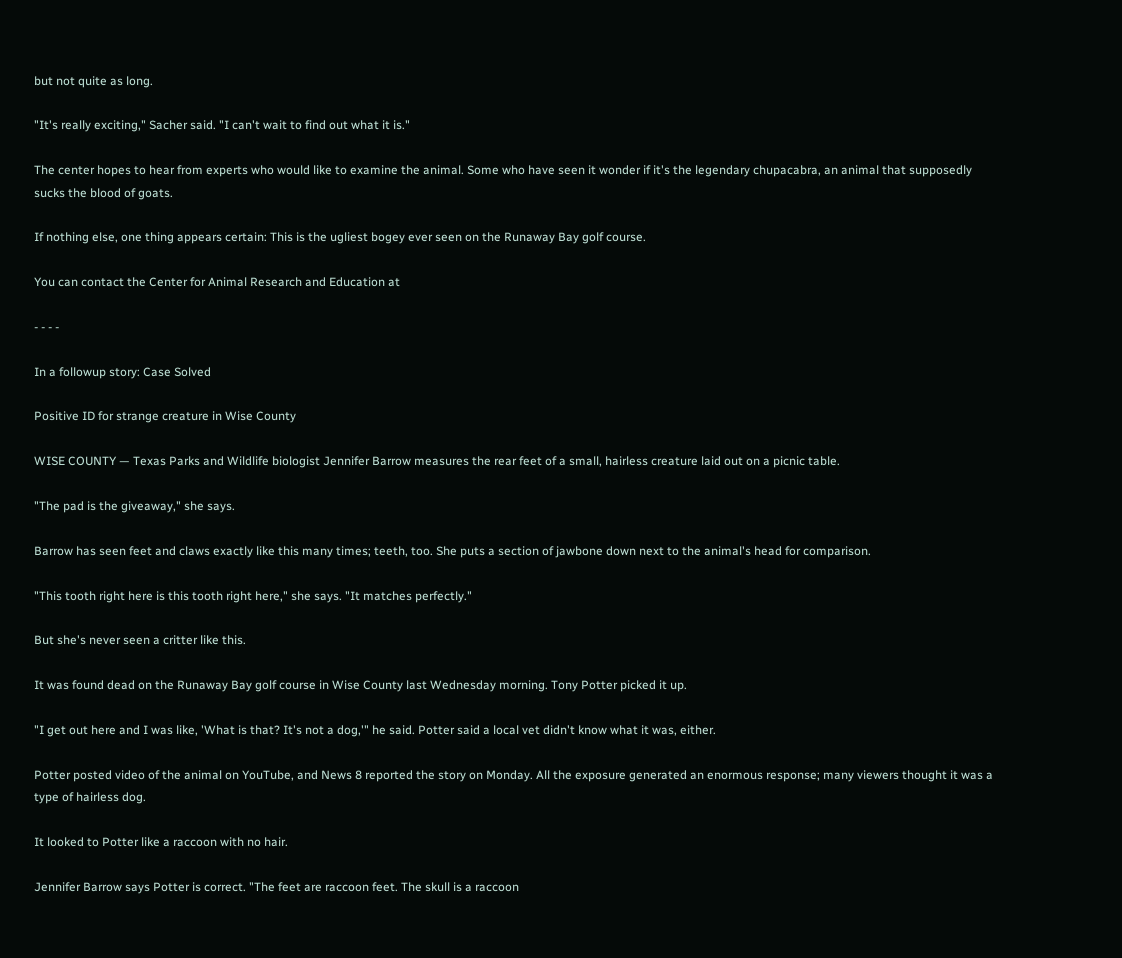but not quite as long.

"It's really exciting," Sacher said. "I can't wait to find out what it is."

The center hopes to hear from experts who would like to examine the animal. Some who have seen it wonder if it's the legendary chupacabra, an animal that supposedly sucks the blood of goats.

If nothing else, one thing appears certain: This is the ugliest bogey ever seen on the Runaway Bay golf course.

You can contact the Center for Animal Research and Education at

- - - -

In a followup story: Case Solved

Positive ID for strange creature in Wise County

WISE COUNTY — Texas Parks and Wildlife biologist Jennifer Barrow measures the rear feet of a small, hairless creature laid out on a picnic table.

"The pad is the giveaway," she says.

Barrow has seen feet and claws exactly like this many times; teeth, too. She puts a section of jawbone down next to the animal's head for comparison.

"This tooth right here is this tooth right here," she says. "It matches perfectly."

But she's never seen a critter like this.

It was found dead on the Runaway Bay golf course in Wise County last Wednesday morning. Tony Potter picked it up.

"I get out here and I was like, 'What is that? It's not a dog,'" he said. Potter said a local vet didn't know what it was, either.

Potter posted video of the animal on YouTube, and News 8 reported the story on Monday. All the exposure generated an enormous response; many viewers thought it was a type of hairless dog.

It looked to Potter like a raccoon with no hair.

Jennifer Barrow says Potter is correct. "The feet are raccoon feet. The skull is a raccoon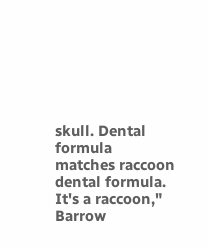skull. Dental formula matches raccoon dental formula. It's a raccoon," Barrow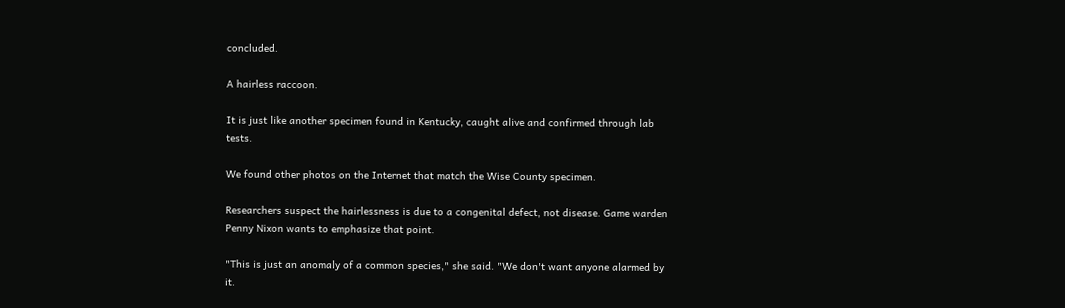concluded.

A hairless raccoon.

It is just like another specimen found in Kentucky, caught alive and confirmed through lab tests.

We found other photos on the Internet that match the Wise County specimen.

Researchers suspect the hairlessness is due to a congenital defect, not disease. Game warden Penny Nixon wants to emphasize that point.

"This is just an anomaly of a common species," she said. "We don't want anyone alarmed by it.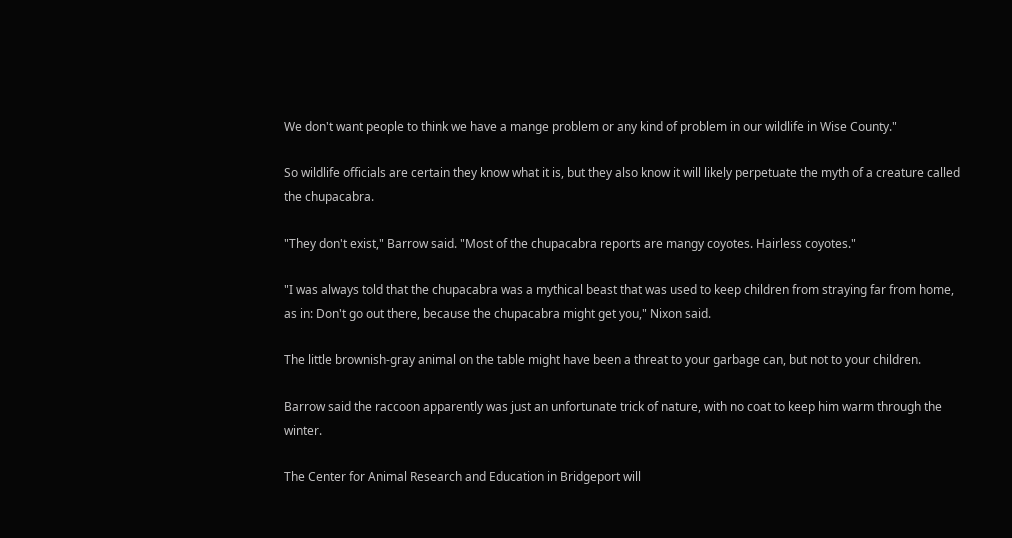We don't want people to think we have a mange problem or any kind of problem in our wildlife in Wise County."

So wildlife officials are certain they know what it is, but they also know it will likely perpetuate the myth of a creature called the chupacabra.

"They don't exist," Barrow said. "Most of the chupacabra reports are mangy coyotes. Hairless coyotes."

"I was always told that the chupacabra was a mythical beast that was used to keep children from straying far from home, as in: Don't go out there, because the chupacabra might get you," Nixon said.

The little brownish-gray animal on the table might have been a threat to your garbage can, but not to your children.

Barrow said the raccoon apparently was just an unfortunate trick of nature, with no coat to keep him warm through the winter.

The Center for Animal Research and Education in Bridgeport will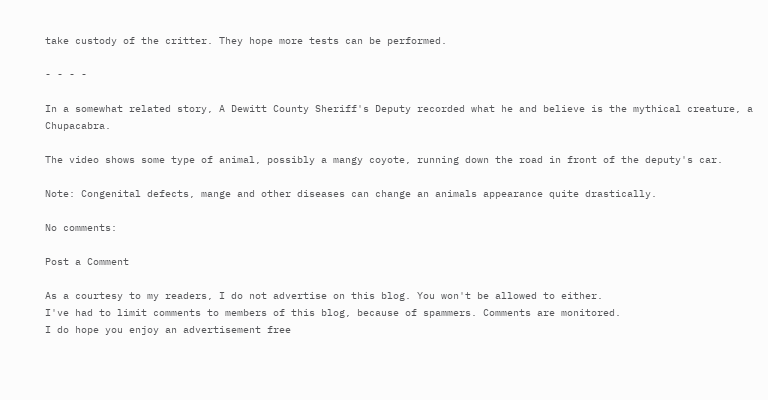take custody of the critter. They hope more tests can be performed.

- - - -

In a somewhat related story, A Dewitt County Sheriff's Deputy recorded what he and believe is the mythical creature, a Chupacabra.

The video shows some type of animal, possibly a mangy coyote, running down the road in front of the deputy's car.

Note: Congenital defects, mange and other diseases can change an animals appearance quite drastically.

No comments:

Post a Comment

As a courtesy to my readers, I do not advertise on this blog. You won't be allowed to either.
I've had to limit comments to members of this blog, because of spammers. Comments are monitored.
I do hope you enjoy an advertisement free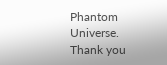Phantom Universe.
Thank you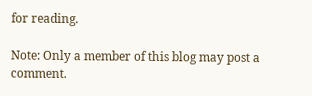for reading.

Note: Only a member of this blog may post a comment.